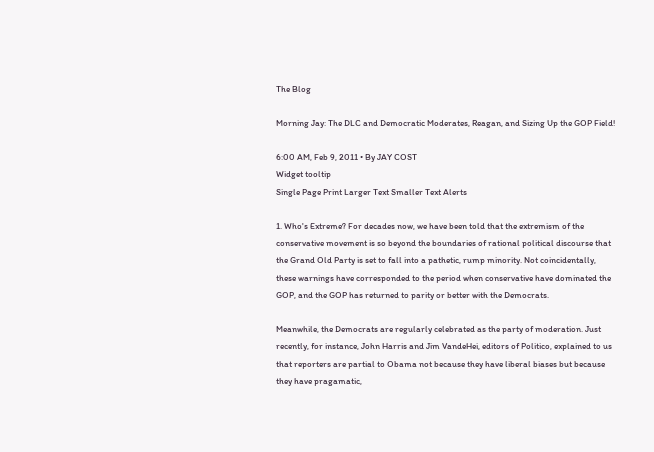The Blog

Morning Jay: The DLC and Democratic Moderates, Reagan, and Sizing Up the GOP Field!

6:00 AM, Feb 9, 2011 • By JAY COST
Widget tooltip
Single Page Print Larger Text Smaller Text Alerts

1. Who's Extreme? For decades now, we have been told that the extremism of the conservative movement is so beyond the boundaries of rational political discourse that the Grand Old Party is set to fall into a pathetic, rump minority. Not coincidentally, these warnings have corresponded to the period when conservative have dominated the GOP, and the GOP has returned to parity or better with the Democrats.

Meanwhile, the Democrats are regularly celebrated as the party of moderation. Just recently, for instance, John Harris and Jim VandeHei, editors of Politico, explained to us that reporters are partial to Obama not because they have liberal biases but because they have pragamatic,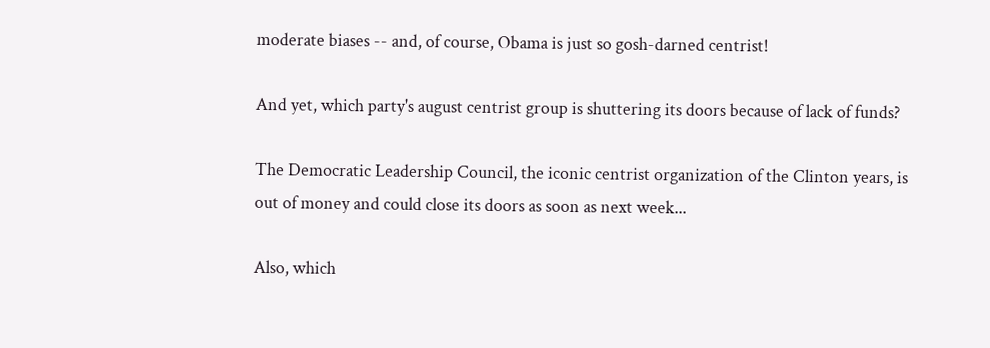moderate biases -- and, of course, Obama is just so gosh-darned centrist!

And yet, which party's august centrist group is shuttering its doors because of lack of funds?

The Democratic Leadership Council, the iconic centrist organization of the Clinton years, is out of money and could close its doors as soon as next week...

Also, which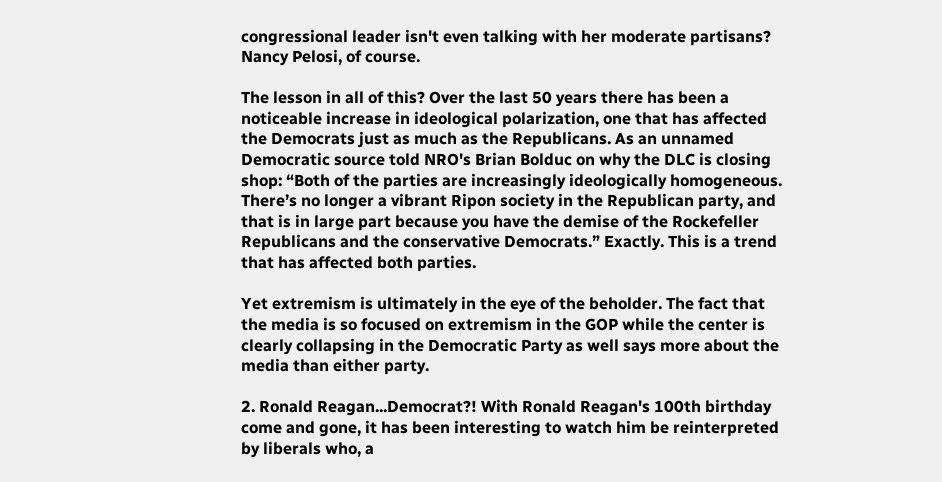congressional leader isn't even talking with her moderate partisans? Nancy Pelosi, of course.

The lesson in all of this? Over the last 50 years there has been a noticeable increase in ideological polarization, one that has affected the Democrats just as much as the Republicans. As an unnamed Democratic source told NRO's Brian Bolduc on why the DLC is closing shop: “Both of the parties are increasingly ideologically homogeneous. There’s no longer a vibrant Ripon society in the Republican party, and that is in large part because you have the demise of the Rockefeller Republicans and the conservative Democrats.” Exactly. This is a trend that has affected both parties.

Yet extremism is ultimately in the eye of the beholder. The fact that the media is so focused on extremism in the GOP while the center is clearly collapsing in the Democratic Party as well says more about the media than either party.

2. Ronald Reagan...Democrat?! With Ronald Reagan's 100th birthday come and gone, it has been interesting to watch him be reinterpreted by liberals who, a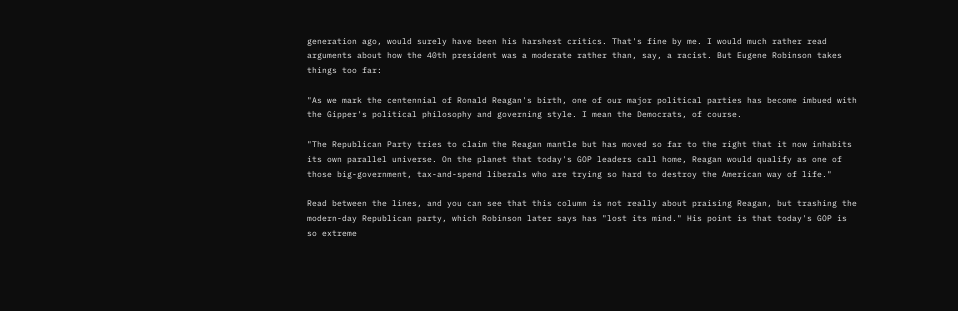generation ago, would surely have been his harshest critics. That's fine by me. I would much rather read arguments about how the 40th president was a moderate rather than, say, a racist. But Eugene Robinson takes things too far:

"As we mark the centennial of Ronald Reagan's birth, one of our major political parties has become imbued with the Gipper's political philosophy and governing style. I mean the Democrats, of course.

"The Republican Party tries to claim the Reagan mantle but has moved so far to the right that it now inhabits its own parallel universe. On the planet that today's GOP leaders call home, Reagan would qualify as one of those big-government, tax-and-spend liberals who are trying so hard to destroy the American way of life."

Read between the lines, and you can see that this column is not really about praising Reagan, but trashing the modern-day Republican party, which Robinson later says has "lost its mind." His point is that today's GOP is so extreme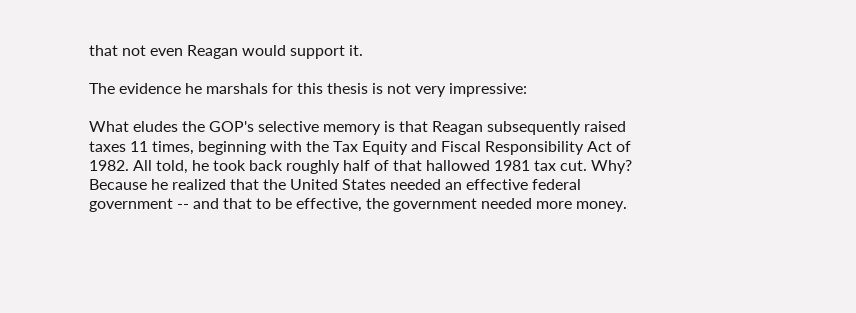that not even Reagan would support it.

The evidence he marshals for this thesis is not very impressive:

What eludes the GOP's selective memory is that Reagan subsequently raised taxes 11 times, beginning with the Tax Equity and Fiscal Responsibility Act of 1982. All told, he took back roughly half of that hallowed 1981 tax cut. Why? Because he realized that the United States needed an effective federal government -- and that to be effective, the government needed more money.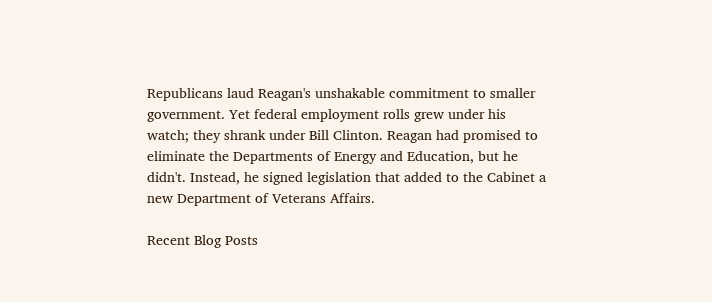Republicans laud Reagan's unshakable commitment to smaller government. Yet federal employment rolls grew under his watch; they shrank under Bill Clinton. Reagan had promised to eliminate the Departments of Energy and Education, but he didn't. Instead, he signed legislation that added to the Cabinet a new Department of Veterans Affairs.

Recent Blog Posts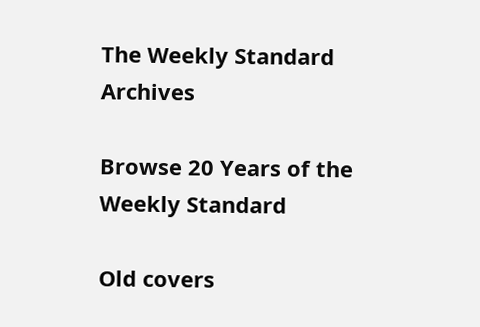The Weekly Standard Archives

Browse 20 Years of the Weekly Standard

Old covers